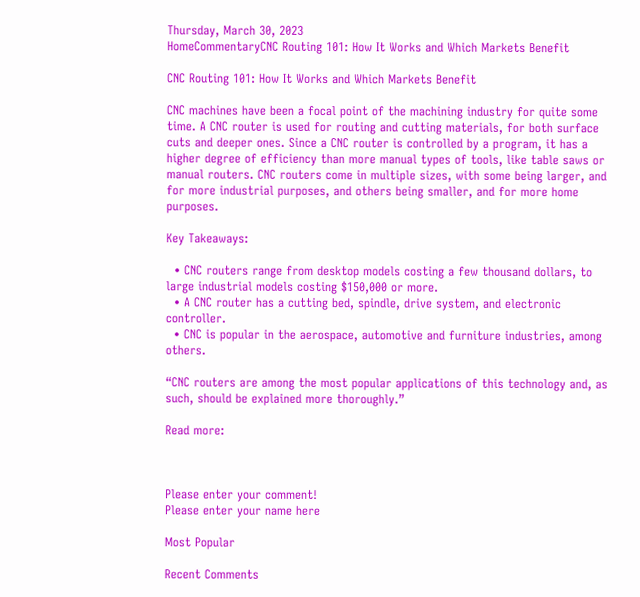Thursday, March 30, 2023
HomeCommentaryCNC Routing 101: How It Works and Which Markets Benefit

CNC Routing 101: How It Works and Which Markets Benefit

CNC machines have been a focal point of the machining industry for quite some time. A CNC router is used for routing and cutting materials, for both surface cuts and deeper ones. Since a CNC router is controlled by a program, it has a higher degree of efficiency than more manual types of tools, like table saws or manual routers. CNC routers come in multiple sizes, with some being larger, and for more industrial purposes, and others being smaller, and for more home purposes.

Key Takeaways:

  • CNC routers range from desktop models costing a few thousand dollars, to large industrial models costing $150,000 or more.
  • A CNC router has a cutting bed, spindle, drive system, and electronic controller.
  • CNC is popular in the aerospace, automotive and furniture industries, among others.

“CNC routers are among the most popular applications of this technology and, as such, should be explained more thoroughly.”

Read more:



Please enter your comment!
Please enter your name here

Most Popular

Recent Comments